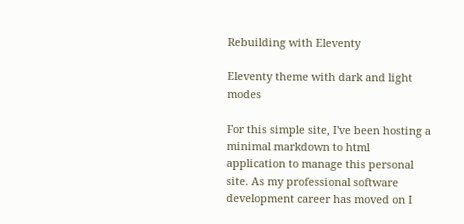Rebuilding with Eleventy

Eleventy theme with dark and light modes

For this simple site, I've been hosting a minimal markdown to html application to manage this personal site. As my professional software development career has moved on I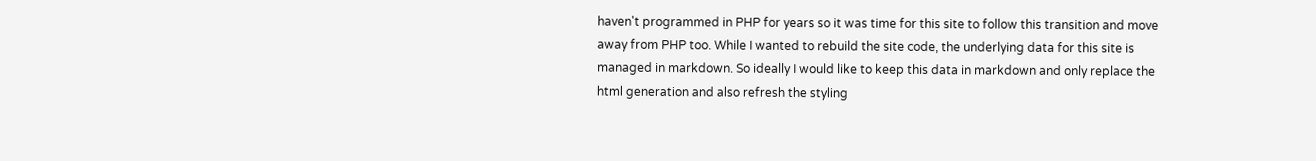haven't programmed in PHP for years so it was time for this site to follow this transition and move away from PHP too. While I wanted to rebuild the site code, the underlying data for this site is managed in markdown. So ideally I would like to keep this data in markdown and only replace the html generation and also refresh the styling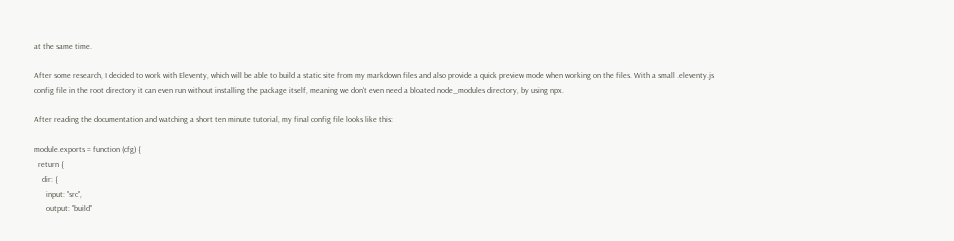at the same time.

After some research, I decided to work with Eleventy, which will be able to build a static site from my markdown files and also provide a quick preview mode when working on the files. With a small .eleventy.js config file in the root directory it can even run without installing the package itself, meaning we don't even need a bloated node_modules directory, by using npx.

After reading the documentation and watching a short ten minute tutorial, my final config file looks like this:

module.exports = function (cfg) {
  return {
    dir: {
      input: "src",
      output: "build"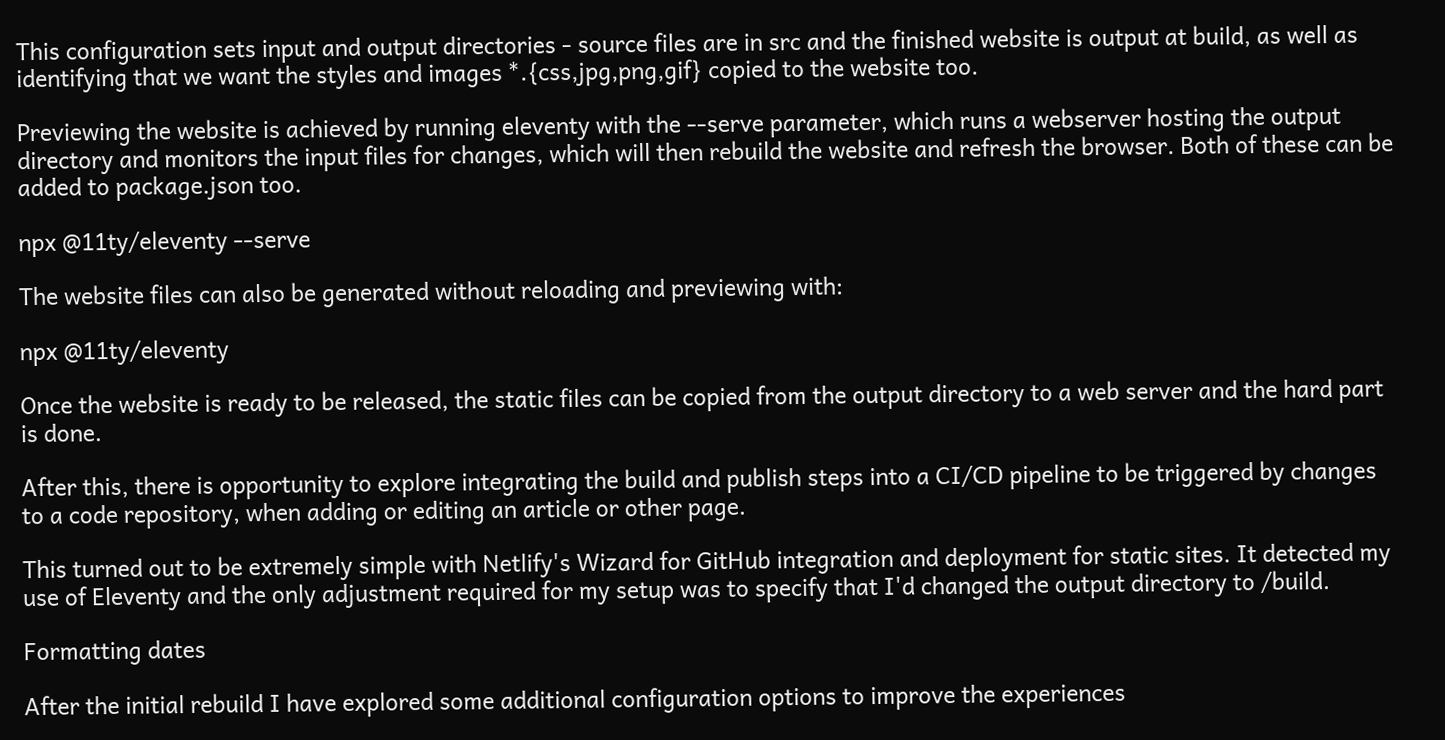This configuration sets input and output directories - source files are in src and the finished website is output at build, as well as identifying that we want the styles and images *.{css,jpg,png,gif} copied to the website too.

Previewing the website is achieved by running eleventy with the --serve parameter, which runs a webserver hosting the output directory and monitors the input files for changes, which will then rebuild the website and refresh the browser. Both of these can be added to package.json too.

npx @11ty/eleventy --serve

The website files can also be generated without reloading and previewing with:

npx @11ty/eleventy

Once the website is ready to be released, the static files can be copied from the output directory to a web server and the hard part is done.

After this, there is opportunity to explore integrating the build and publish steps into a CI/CD pipeline to be triggered by changes to a code repository, when adding or editing an article or other page.

This turned out to be extremely simple with Netlify's Wizard for GitHub integration and deployment for static sites. It detected my use of Eleventy and the only adjustment required for my setup was to specify that I'd changed the output directory to /build.

Formatting dates

After the initial rebuild I have explored some additional configuration options to improve the experiences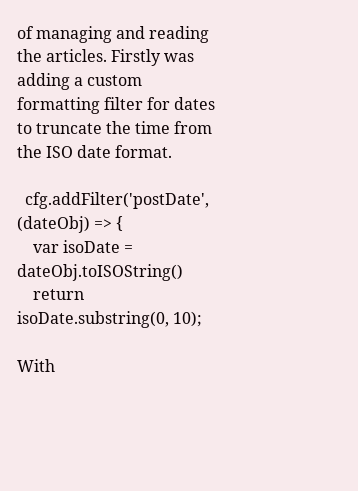of managing and reading the articles. Firstly was adding a custom formatting filter for dates to truncate the time from the ISO date format.

  cfg.addFilter('postDate', (dateObj) => {
    var isoDate = dateObj.toISOString()
    return isoDate.substring(0, 10);

With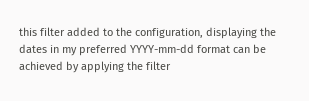this filter added to the configuration, displaying the dates in my preferred YYYY-mm-dd format can be achieved by applying the filter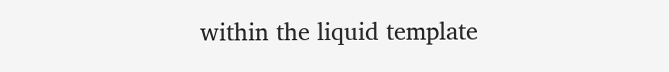within the liquid template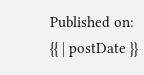Published on: {{ | postDate }}